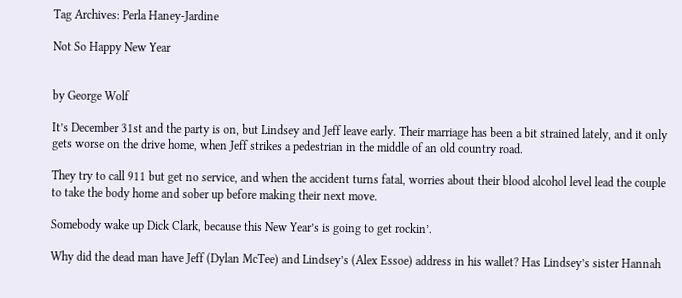Tag Archives: Perla Haney-Jardine

Not So Happy New Year


by George Wolf

It’s December 31st and the party is on, but Lindsey and Jeff leave early. Their marriage has been a bit strained lately, and it only gets worse on the drive home, when Jeff strikes a pedestrian in the middle of an old country road.

They try to call 911 but get no service, and when the accident turns fatal, worries about their blood alcohol level lead the couple to take the body home and sober up before making their next move.

Somebody wake up Dick Clark, because this New Year’s is going to get rockin’.

Why did the dead man have Jeff (Dylan McTee) and Lindsey’s (Alex Essoe) address in his wallet? Has Lindsey’s sister Hannah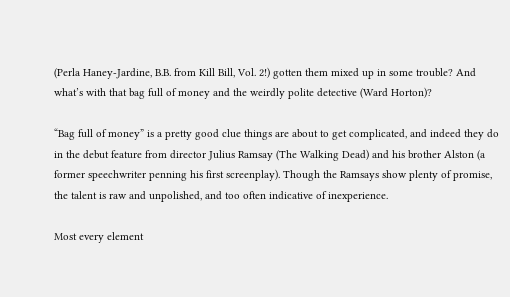(Perla Haney-Jardine, B.B. from Kill Bill, Vol. 2!) gotten them mixed up in some trouble? And what’s with that bag full of money and the weirdly polite detective (Ward Horton)?

“Bag full of money” is a pretty good clue things are about to get complicated, and indeed they do in the debut feature from director Julius Ramsay (The Walking Dead) and his brother Alston (a former speechwriter penning his first screenplay). Though the Ramsays show plenty of promise, the talent is raw and unpolished, and too often indicative of inexperience.

Most every element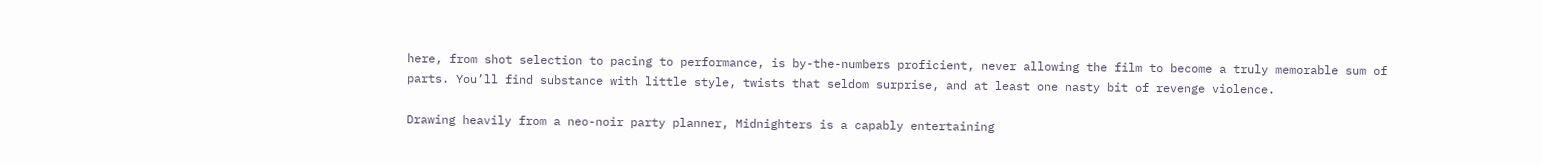here, from shot selection to pacing to performance, is by-the-numbers proficient, never allowing the film to become a truly memorable sum of parts. You’ll find substance with little style, twists that seldom surprise, and at least one nasty bit of revenge violence.

Drawing heavily from a neo-noir party planner, Midnighters is a capably entertaining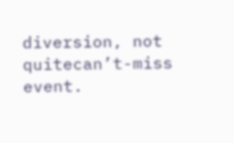diversion, not quitecan’t-miss event.